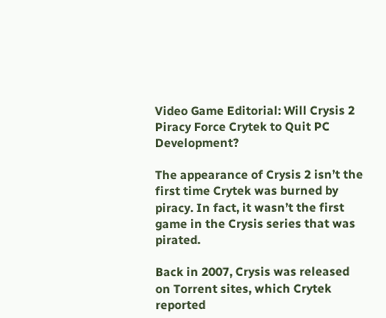Video Game Editorial: Will Crysis 2 Piracy Force Crytek to Quit PC Development?

The appearance of Crysis 2 isn’t the first time Crytek was burned by piracy. In fact, it wasn’t the first game in the Crysis series that was pirated.

Back in 2007, Crysis was released on Torrent sites, which Crytek reported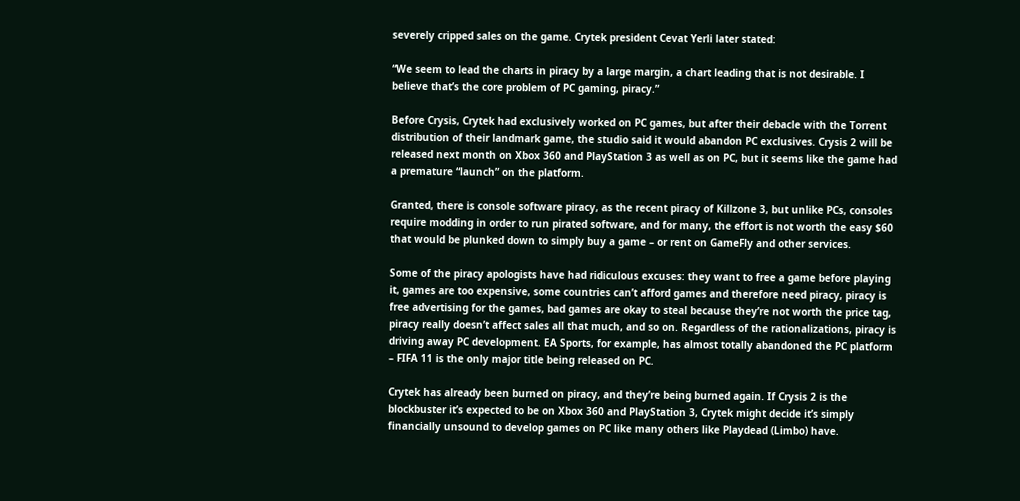severely cripped sales on the game. Crytek president Cevat Yerli later stated:

“We seem to lead the charts in piracy by a large margin, a chart leading that is not desirable. I believe that’s the core problem of PC gaming, piracy.”

Before Crysis, Crytek had exclusively worked on PC games, but after their debacle with the Torrent distribution of their landmark game, the studio said it would abandon PC exclusives. Crysis 2 will be released next month on Xbox 360 and PlayStation 3 as well as on PC, but it seems like the game had a premature “launch” on the platform.

Granted, there is console software piracy, as the recent piracy of Killzone 3, but unlike PCs, consoles require modding in order to run pirated software, and for many, the effort is not worth the easy $60 that would be plunked down to simply buy a game – or rent on GameFly and other services.

Some of the piracy apologists have had ridiculous excuses: they want to free a game before playing it, games are too expensive, some countries can’t afford games and therefore need piracy, piracy is free advertising for the games, bad games are okay to steal because they’re not worth the price tag, piracy really doesn’t affect sales all that much, and so on. Regardless of the rationalizations, piracy is driving away PC development. EA Sports, for example, has almost totally abandoned the PC platform – FIFA 11 is the only major title being released on PC.

Crytek has already been burned on piracy, and they’re being burned again. If Crysis 2 is the blockbuster it’s expected to be on Xbox 360 and PlayStation 3, Crytek might decide it’s simply financially unsound to develop games on PC like many others like Playdead (Limbo) have.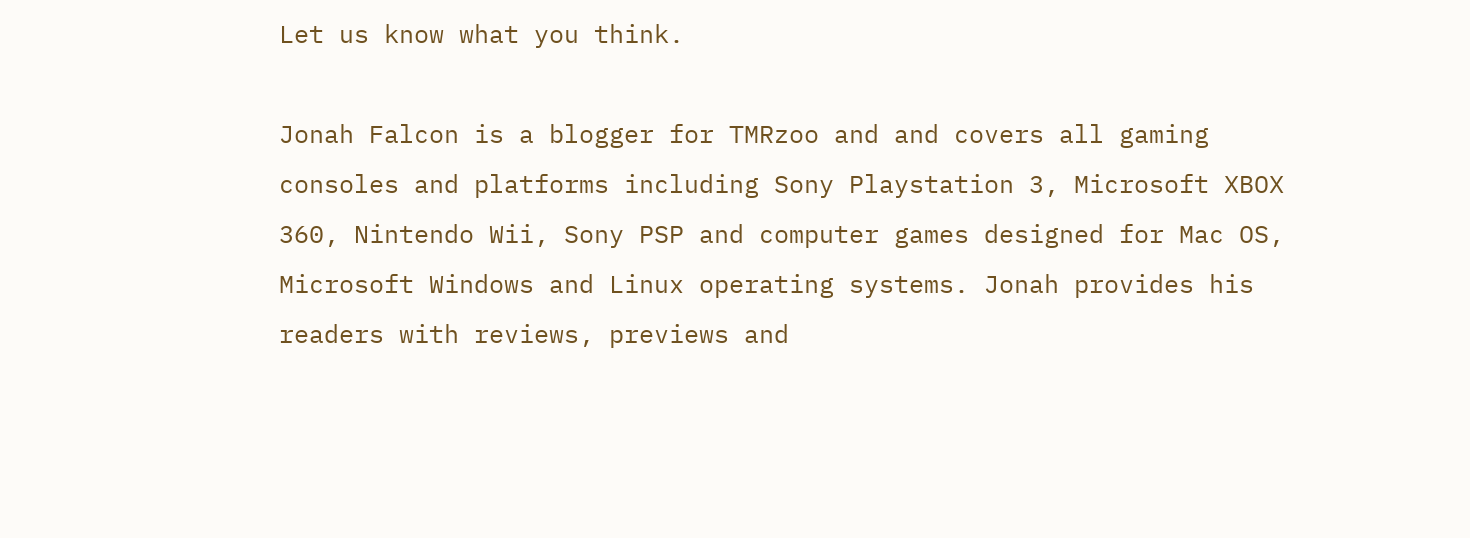Let us know what you think.

Jonah Falcon is a blogger for TMRzoo and and covers all gaming consoles and platforms including Sony Playstation 3, Microsoft XBOX 360, Nintendo Wii, Sony PSP and computer games designed for Mac OS, Microsoft Windows and Linux operating systems. Jonah provides his readers with reviews, previews and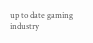up to date gaming industry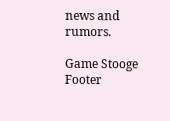news and rumors.

Game Stooge Footer